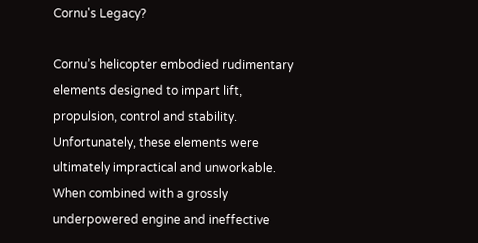Cornu's Legacy?

Cornu’s helicopter embodied rudimentary elements designed to impart lift, propulsion, control and stability.  Unfortunately, these elements were ultimately impractical and unworkable.  When combined with a grossly underpowered engine and ineffective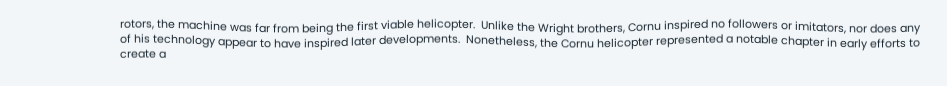rotors, the machine was far from being the first viable helicopter.  Unlike the Wright brothers, Cornu inspired no followers or imitators, nor does any of his technology appear to have inspired later developments.  Nonetheless, the Cornu helicopter represented a notable chapter in early efforts to create a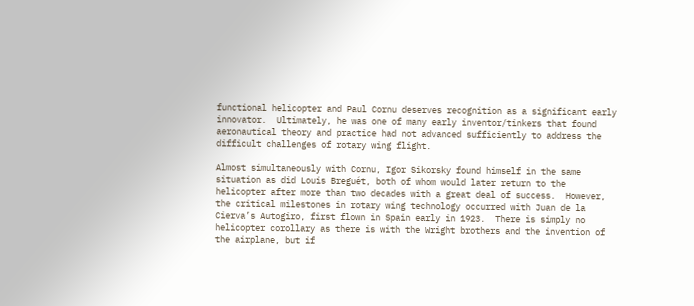functional helicopter and Paul Cornu deserves recognition as a significant early innovator.  Ultimately, he was one of many early inventor/tinkers that found aeronautical theory and practice had not advanced sufficiently to address the difficult challenges of rotary wing flight.

Almost simultaneously with Cornu, Igor Sikorsky found himself in the same situation as did Louis Breguét, both of whom would later return to the helicopter after more than two decades with a great deal of success.  However, the critical milestones in rotary wing technology occurred with Juan de la Cierva’s Autogiro, first flown in Spain early in 1923.  There is simply no helicopter corollary as there is with the Wright brothers and the invention of the airplane, but if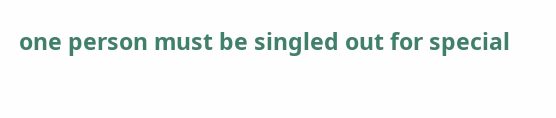one person must be singled out for special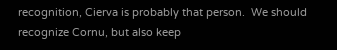recognition, Cierva is probably that person.  We should recognize Cornu, but also keep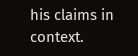his claims in context.